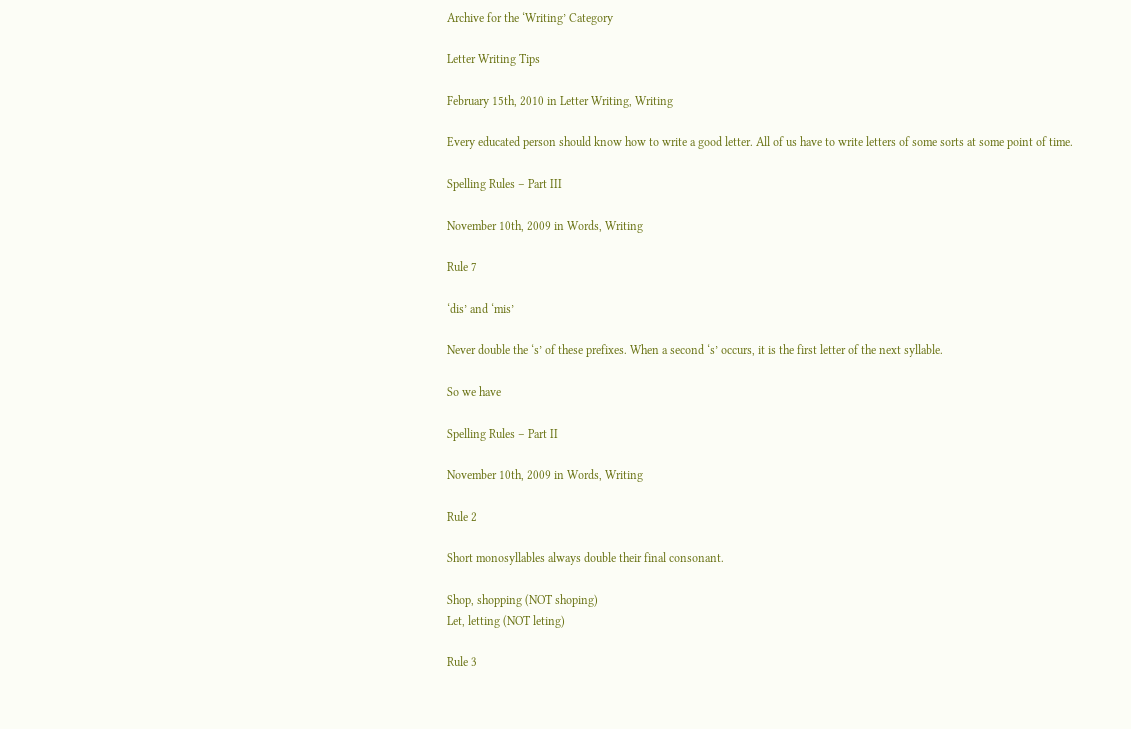Archive for the ‘Writing’ Category

Letter Writing Tips

February 15th, 2010 in Letter Writing, Writing

Every educated person should know how to write a good letter. All of us have to write letters of some sorts at some point of time.

Spelling Rules – Part III

November 10th, 2009 in Words, Writing

Rule 7

‘dis’ and ‘mis’

Never double the ‘s’ of these prefixes. When a second ‘s’ occurs, it is the first letter of the next syllable.

So we have

Spelling Rules – Part II

November 10th, 2009 in Words, Writing

Rule 2

Short monosyllables always double their final consonant.

Shop, shopping (NOT shoping)
Let, letting (NOT leting)

Rule 3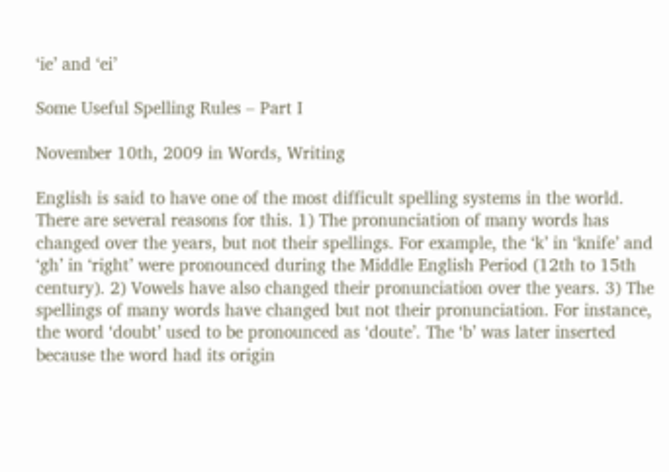‘ie’ and ‘ei’

Some Useful Spelling Rules – Part I

November 10th, 2009 in Words, Writing

English is said to have one of the most difficult spelling systems in the world. There are several reasons for this. 1) The pronunciation of many words has changed over the years, but not their spellings. For example, the ‘k’ in ‘knife’ and ‘gh’ in ‘right’ were pronounced during the Middle English Period (12th to 15th century). 2) Vowels have also changed their pronunciation over the years. 3) The spellings of many words have changed but not their pronunciation. For instance, the word ‘doubt’ used to be pronounced as ‘doute’. The ‘b’ was later inserted because the word had its origin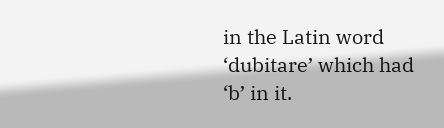in the Latin word ‘dubitare’ which had ‘b’ in it.